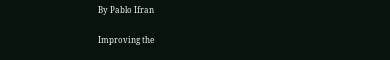By Pablo Ifran

Improving the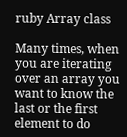ruby Array class

Many times, when you are iterating over an array you want to know the last or the first element to do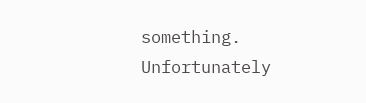something. Unfortunately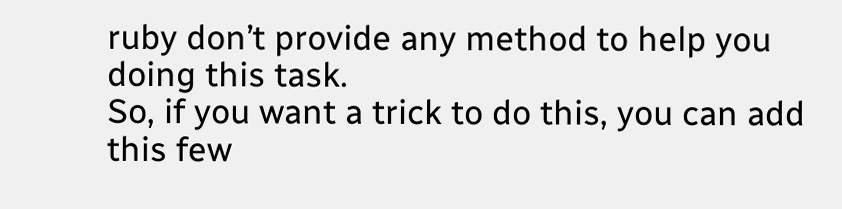ruby don’t provide any method to help you doing this task.
So, if you want a trick to do this, you can add this few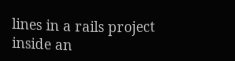lines in a rails project inside an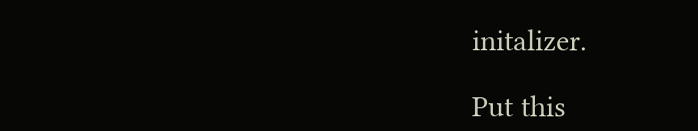initalizer.

Put this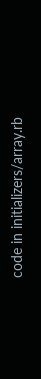code in initializers/array.rb